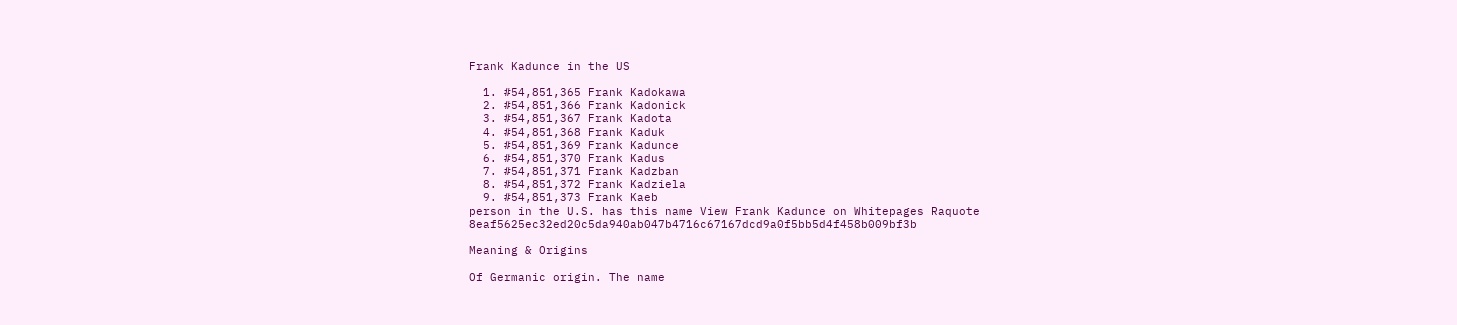Frank Kadunce in the US

  1. #54,851,365 Frank Kadokawa
  2. #54,851,366 Frank Kadonick
  3. #54,851,367 Frank Kadota
  4. #54,851,368 Frank Kaduk
  5. #54,851,369 Frank Kadunce
  6. #54,851,370 Frank Kadus
  7. #54,851,371 Frank Kadzban
  8. #54,851,372 Frank Kadziela
  9. #54,851,373 Frank Kaeb
person in the U.S. has this name View Frank Kadunce on Whitepages Raquote 8eaf5625ec32ed20c5da940ab047b4716c67167dcd9a0f5bb5d4f458b009bf3b

Meaning & Origins

Of Germanic origin. The name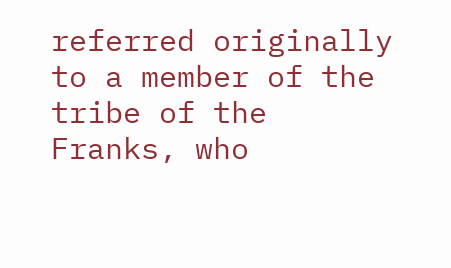referred originally to a member of the tribe of the Franks, who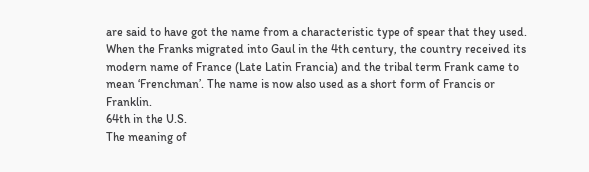are said to have got the name from a characteristic type of spear that they used. When the Franks migrated into Gaul in the 4th century, the country received its modern name of France (Late Latin Francia) and the tribal term Frank came to mean ‘Frenchman’. The name is now also used as a short form of Francis or Franklin.
64th in the U.S.
The meaning of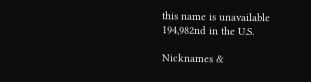this name is unavailable
194,982nd in the U.S.

Nicknames &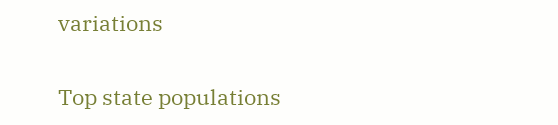variations

Top state populations